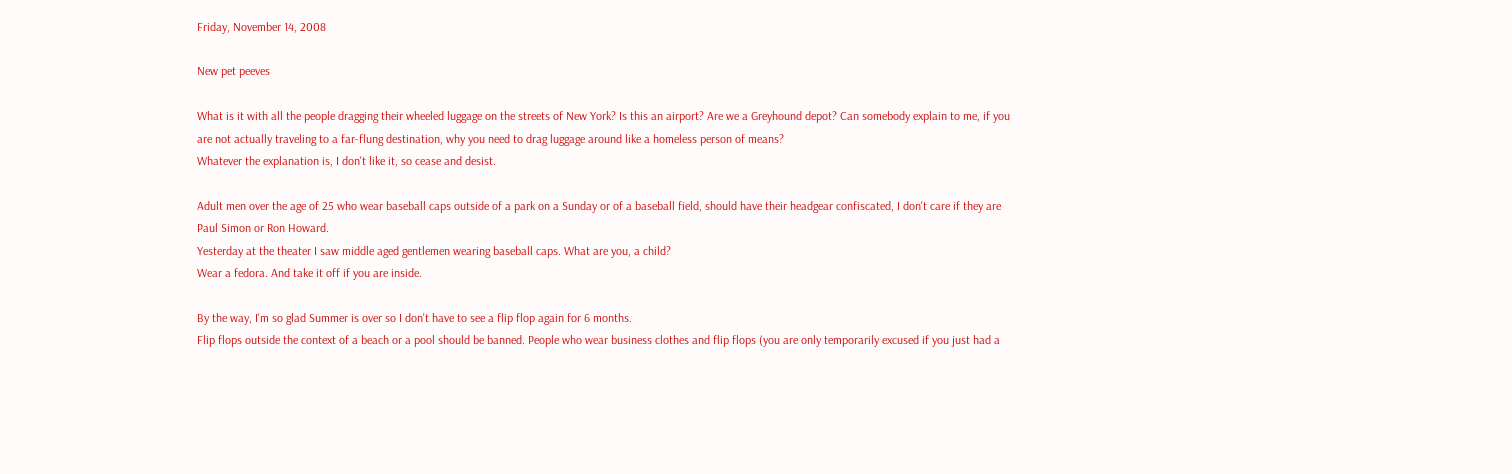Friday, November 14, 2008

New pet peeves

What is it with all the people dragging their wheeled luggage on the streets of New York? Is this an airport? Are we a Greyhound depot? Can somebody explain to me, if you are not actually traveling to a far-flung destination, why you need to drag luggage around like a homeless person of means?
Whatever the explanation is, I don't like it, so cease and desist.

Adult men over the age of 25 who wear baseball caps outside of a park on a Sunday or of a baseball field, should have their headgear confiscated, I don't care if they are Paul Simon or Ron Howard.
Yesterday at the theater I saw middle aged gentlemen wearing baseball caps. What are you, a child?
Wear a fedora. And take it off if you are inside.

By the way, I'm so glad Summer is over so I don't have to see a flip flop again for 6 months.
Flip flops outside the context of a beach or a pool should be banned. People who wear business clothes and flip flops (you are only temporarily excused if you just had a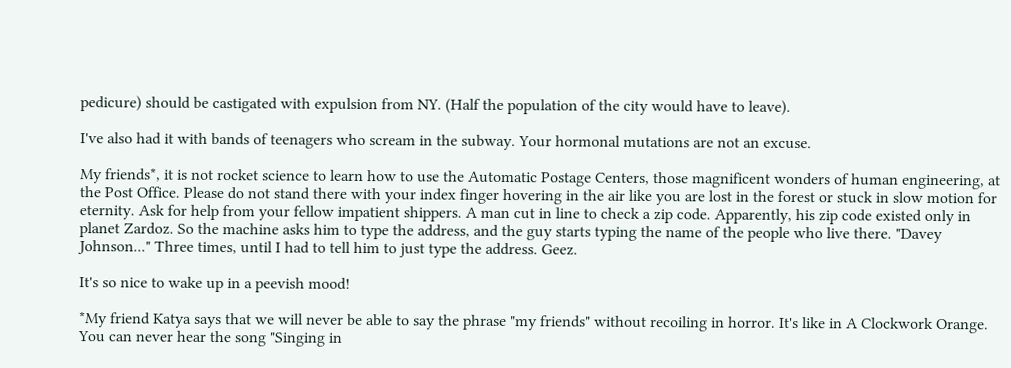pedicure) should be castigated with expulsion from NY. (Half the population of the city would have to leave).

I've also had it with bands of teenagers who scream in the subway. Your hormonal mutations are not an excuse.

My friends*, it is not rocket science to learn how to use the Automatic Postage Centers, those magnificent wonders of human engineering, at the Post Office. Please do not stand there with your index finger hovering in the air like you are lost in the forest or stuck in slow motion for eternity. Ask for help from your fellow impatient shippers. A man cut in line to check a zip code. Apparently, his zip code existed only in planet Zardoz. So the machine asks him to type the address, and the guy starts typing the name of the people who live there. "Davey Johnson..." Three times, until I had to tell him to just type the address. Geez.

It's so nice to wake up in a peevish mood!

*My friend Katya says that we will never be able to say the phrase "my friends" without recoiling in horror. It's like in A Clockwork Orange. You can never hear the song "Singing in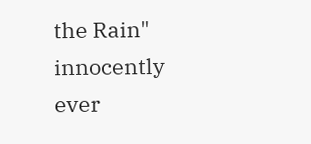the Rain" innocently ever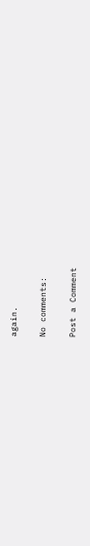again.

No comments:

Post a Comment